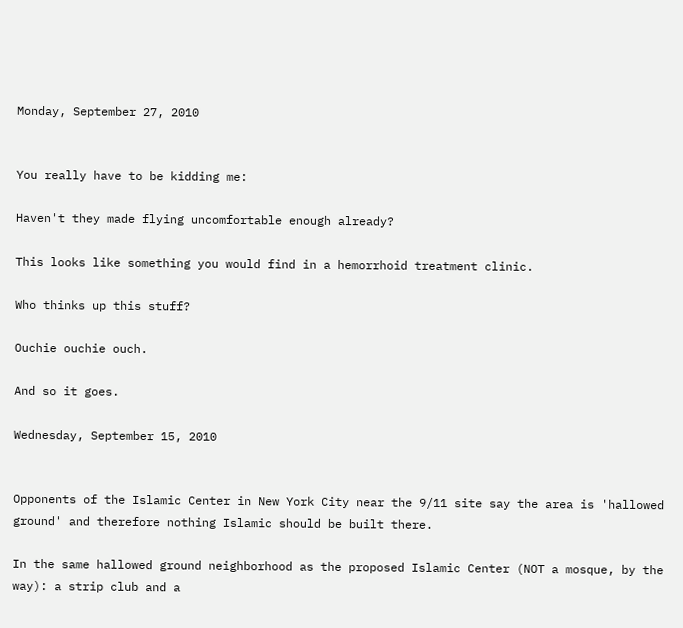Monday, September 27, 2010


You really have to be kidding me:

Haven't they made flying uncomfortable enough already?

This looks like something you would find in a hemorrhoid treatment clinic.

Who thinks up this stuff?

Ouchie ouchie ouch.

And so it goes.

Wednesday, September 15, 2010


Opponents of the Islamic Center in New York City near the 9/11 site say the area is 'hallowed ground' and therefore nothing Islamic should be built there.

In the same hallowed ground neighborhood as the proposed Islamic Center (NOT a mosque, by the way): a strip club and a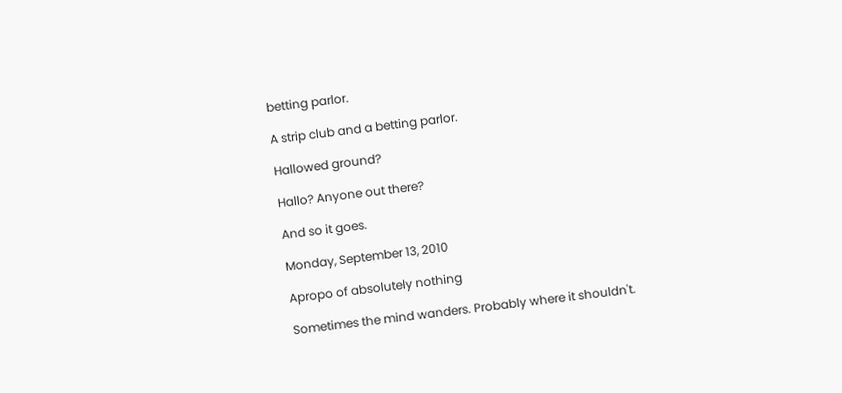betting parlor.

A strip club and a betting parlor.

Hallowed ground?

Hallo? Anyone out there?

And so it goes.

Monday, September 13, 2010

Apropo of absolutely nothing

Sometimes the mind wanders. Probably where it shouldn't.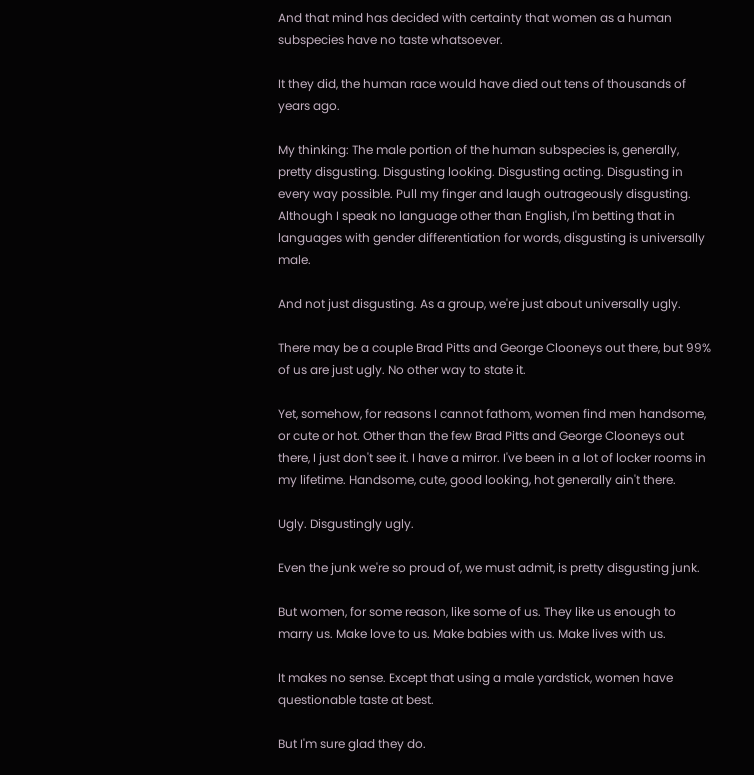And that mind has decided with certainty that women as a human subspecies have no taste whatsoever.

It they did, the human race would have died out tens of thousands of years ago.

My thinking: The male portion of the human subspecies is, generally, pretty disgusting. Disgusting looking. Disgusting acting. Disgusting in every way possible. Pull my finger and laugh outrageously disgusting. Although I speak no language other than English, I'm betting that in languages with gender differentiation for words, disgusting is universally male.

And not just disgusting. As a group, we're just about universally ugly.

There may be a couple Brad Pitts and George Clooneys out there, but 99% of us are just ugly. No other way to state it.

Yet, somehow, for reasons I cannot fathom, women find men handsome, or cute or hot. Other than the few Brad Pitts and George Clooneys out there, I just don't see it. I have a mirror. I've been in a lot of locker rooms in my lifetime. Handsome, cute, good looking, hot generally ain't there.

Ugly. Disgustingly ugly.

Even the junk we're so proud of, we must admit, is pretty disgusting junk.

But women, for some reason, like some of us. They like us enough to marry us. Make love to us. Make babies with us. Make lives with us.

It makes no sense. Except that using a male yardstick, women have questionable taste at best.

But I'm sure glad they do.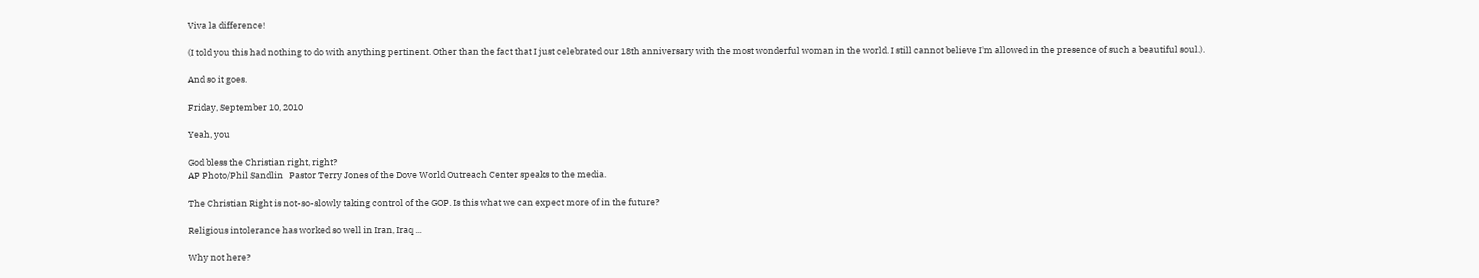Viva la difference!

(I told you this had nothing to do with anything pertinent. Other than the fact that I just celebrated our 18th anniversary with the most wonderful woman in the world. I still cannot believe I'm allowed in the presence of such a beautiful soul.).

And so it goes.

Friday, September 10, 2010

Yeah, you

God bless the Christian right, right?
AP Photo/Phil Sandlin   Pastor Terry Jones of the Dove World Outreach Center speaks to the media.

The Christian Right is not-so-slowly taking control of the GOP. Is this what we can expect more of in the future?

Religious intolerance has worked so well in Iran, Iraq ...

Why not here?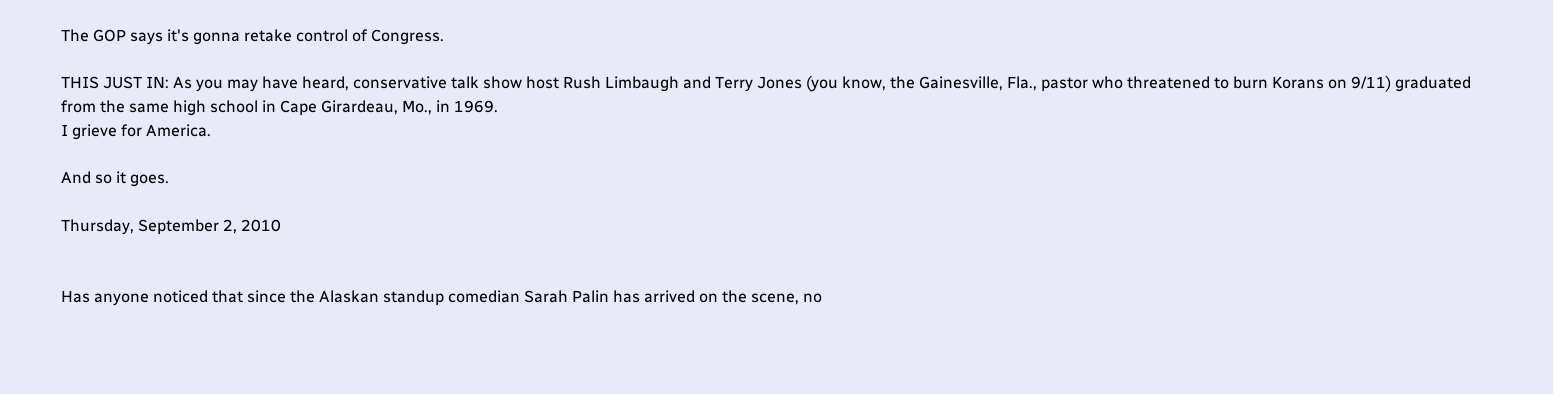The GOP says it's gonna retake control of Congress.

THIS JUST IN: As you may have heard, conservative talk show host Rush Limbaugh and Terry Jones (you know, the Gainesville, Fla., pastor who threatened to burn Korans on 9/11) graduated from the same high school in Cape Girardeau, Mo., in 1969.
I grieve for America.

And so it goes.

Thursday, September 2, 2010


Has anyone noticed that since the Alaskan standup comedian Sarah Palin has arrived on the scene, no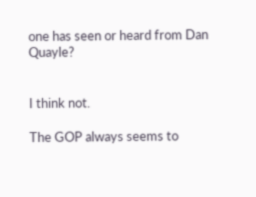one has seen or heard from Dan Quayle?


I think not.

The GOP always seems to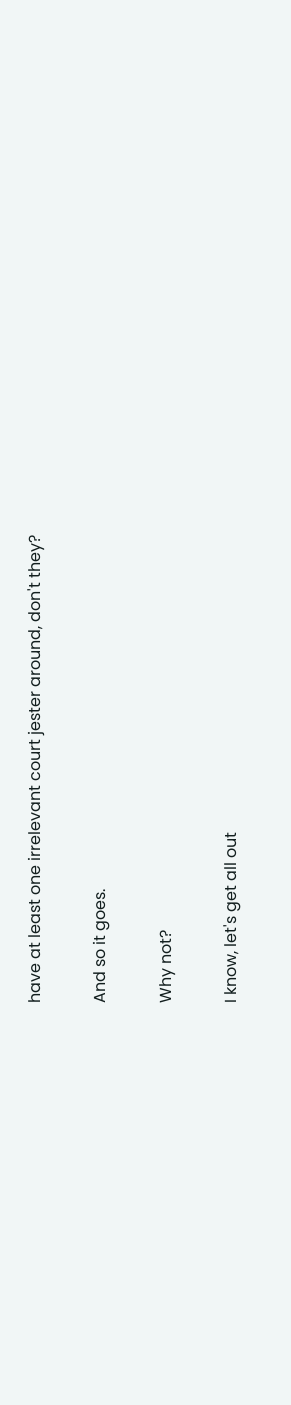have at least one irrelevant court jester around, don't they?

And so it goes.

Why not?

I know, let's get all out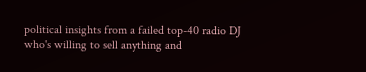political insights from a failed top-40 radio DJ who's willing to sell anything and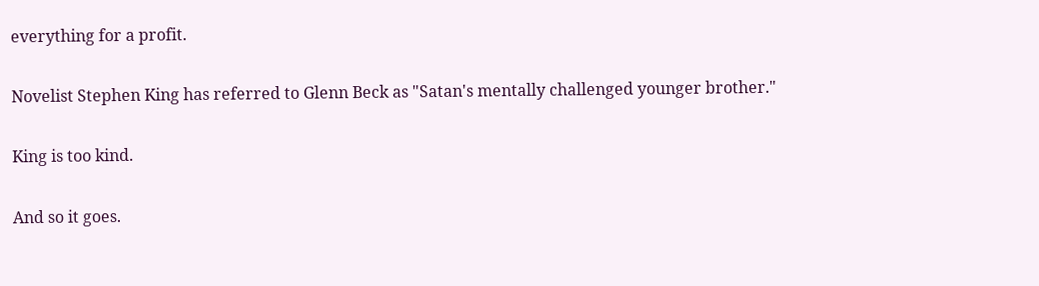everything for a profit.

Novelist Stephen King has referred to Glenn Beck as "Satan's mentally challenged younger brother."

King is too kind.

And so it goes.